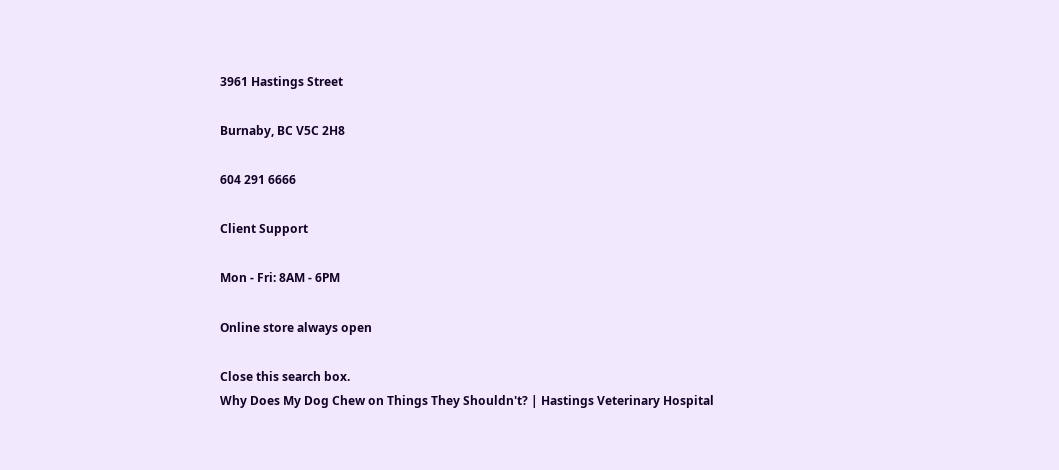3961 Hastings Street

Burnaby, BC V5C 2H8

604 291 6666

Client Support

Mon - Fri: 8AM - 6PM

Online store always open

Close this search box.
Why Does My Dog Chew on Things They Shouldn't? | Hastings Veterinary Hospital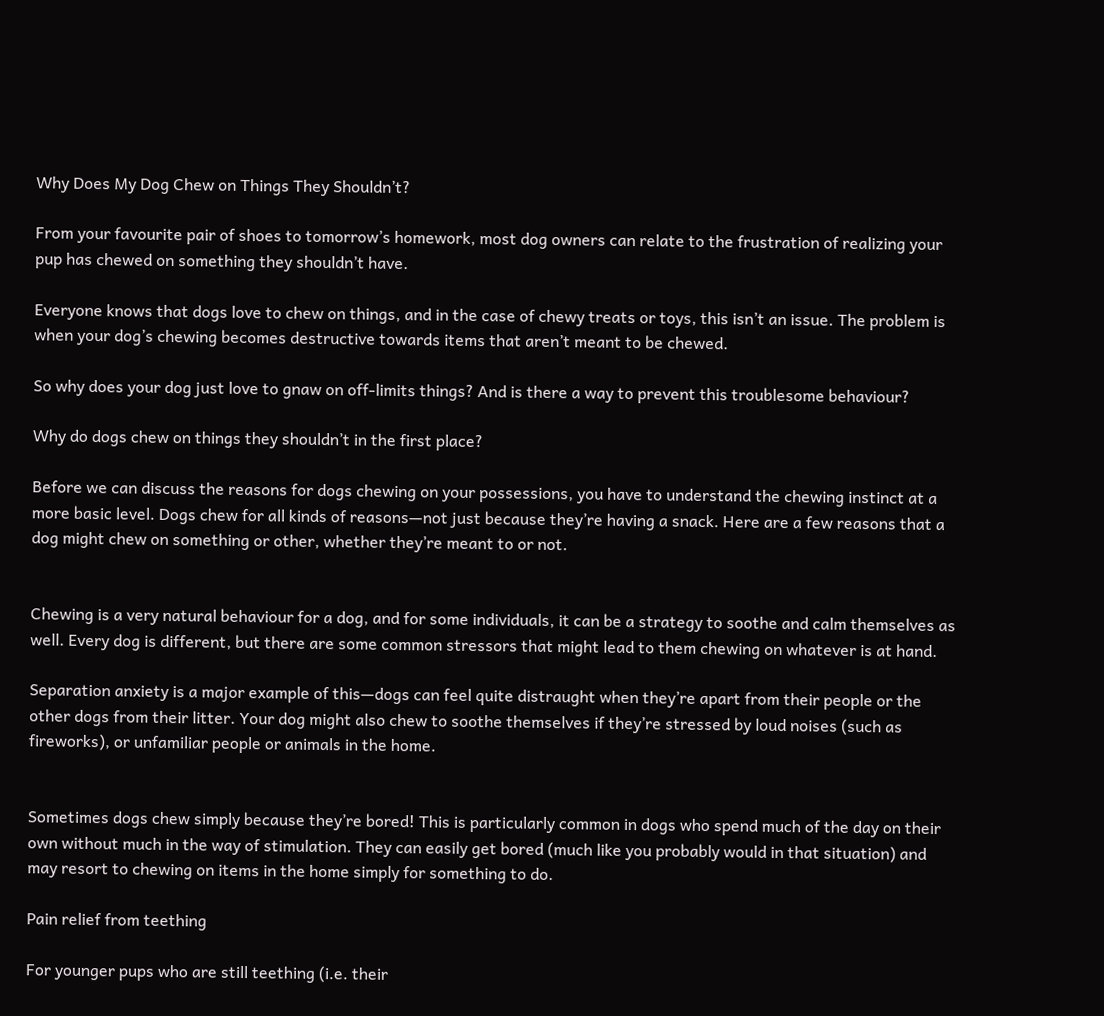Why Does My Dog Chew on Things They Shouldn’t?

From your favourite pair of shoes to tomorrow’s homework, most dog owners can relate to the frustration of realizing your pup has chewed on something they shouldn’t have.

Everyone knows that dogs love to chew on things, and in the case of chewy treats or toys, this isn’t an issue. The problem is when your dog’s chewing becomes destructive towards items that aren’t meant to be chewed.

So why does your dog just love to gnaw on off-limits things? And is there a way to prevent this troublesome behaviour?

Why do dogs chew on things they shouldn’t in the first place?

Before we can discuss the reasons for dogs chewing on your possessions, you have to understand the chewing instinct at a more basic level. Dogs chew for all kinds of reasons—not just because they’re having a snack. Here are a few reasons that a dog might chew on something or other, whether they’re meant to or not.


Chewing is a very natural behaviour for a dog, and for some individuals, it can be a strategy to soothe and calm themselves as well. Every dog is different, but there are some common stressors that might lead to them chewing on whatever is at hand.

Separation anxiety is a major example of this—dogs can feel quite distraught when they’re apart from their people or the other dogs from their litter. Your dog might also chew to soothe themselves if they’re stressed by loud noises (such as fireworks), or unfamiliar people or animals in the home.


Sometimes dogs chew simply because they’re bored! This is particularly common in dogs who spend much of the day on their own without much in the way of stimulation. They can easily get bored (much like you probably would in that situation) and may resort to chewing on items in the home simply for something to do.

Pain relief from teething

For younger pups who are still teething (i.e. their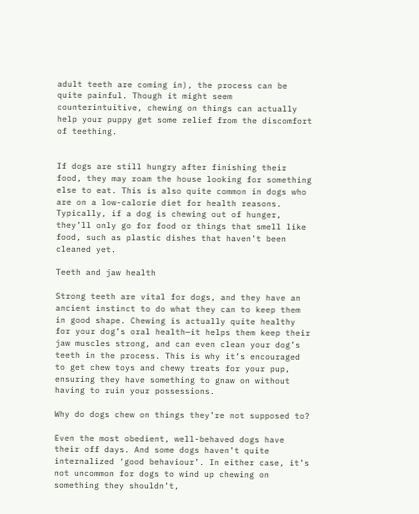adult teeth are coming in), the process can be quite painful. Though it might seem counterintuitive, chewing on things can actually help your puppy get some relief from the discomfort of teething.


If dogs are still hungry after finishing their food, they may roam the house looking for something else to eat. This is also quite common in dogs who are on a low-calorie diet for health reasons. Typically, if a dog is chewing out of hunger, they’ll only go for food or things that smell like food, such as plastic dishes that haven’t been cleaned yet.

Teeth and jaw health

Strong teeth are vital for dogs, and they have an ancient instinct to do what they can to keep them in good shape. Chewing is actually quite healthy for your dog’s oral health—it helps them keep their jaw muscles strong, and can even clean your dog’s teeth in the process. This is why it’s encouraged to get chew toys and chewy treats for your pup, ensuring they have something to gnaw on without having to ruin your possessions.

Why do dogs chew on things they’re not supposed to?

Even the most obedient, well-behaved dogs have their off days. And some dogs haven’t quite internalized ‘good behaviour’. In either case, it’s not uncommon for dogs to wind up chewing on something they shouldn’t,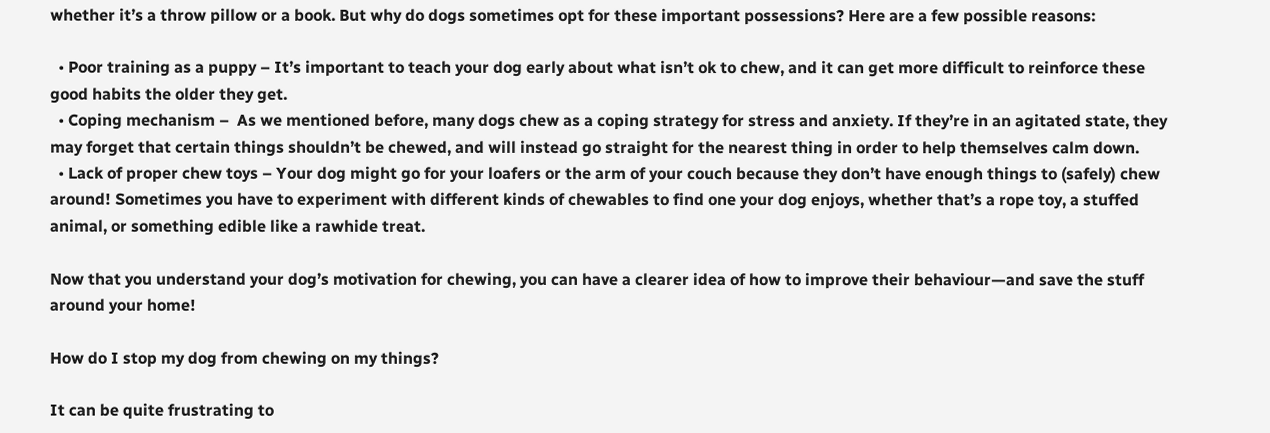whether it’s a throw pillow or a book. But why do dogs sometimes opt for these important possessions? Here are a few possible reasons:

  • Poor training as a puppy – It’s important to teach your dog early about what isn’t ok to chew, and it can get more difficult to reinforce these good habits the older they get.
  • Coping mechanism –  As we mentioned before, many dogs chew as a coping strategy for stress and anxiety. If they’re in an agitated state, they may forget that certain things shouldn’t be chewed, and will instead go straight for the nearest thing in order to help themselves calm down.
  • Lack of proper chew toys – Your dog might go for your loafers or the arm of your couch because they don’t have enough things to (safely) chew around! Sometimes you have to experiment with different kinds of chewables to find one your dog enjoys, whether that’s a rope toy, a stuffed animal, or something edible like a rawhide treat.

Now that you understand your dog’s motivation for chewing, you can have a clearer idea of how to improve their behaviour—and save the stuff around your home!

How do I stop my dog from chewing on my things?

It can be quite frustrating to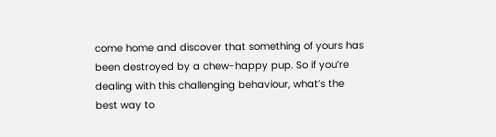come home and discover that something of yours has been destroyed by a chew-happy pup. So if you’re dealing with this challenging behaviour, what’s the best way to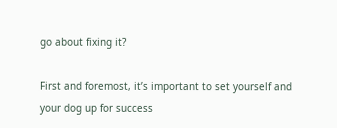go about fixing it?

First and foremost, it’s important to set yourself and your dog up for success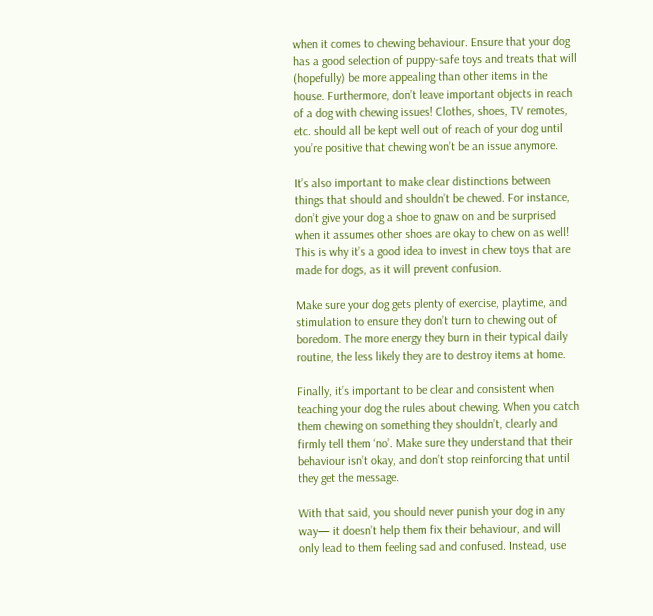when it comes to chewing behaviour. Ensure that your dog has a good selection of puppy-safe toys and treats that will (hopefully) be more appealing than other items in the house. Furthermore, don’t leave important objects in reach of a dog with chewing issues! Clothes, shoes, TV remotes, etc. should all be kept well out of reach of your dog until you’re positive that chewing won’t be an issue anymore.

It’s also important to make clear distinctions between things that should and shouldn’t be chewed. For instance, don’t give your dog a shoe to gnaw on and be surprised when it assumes other shoes are okay to chew on as well! This is why it’s a good idea to invest in chew toys that are made for dogs, as it will prevent confusion.

Make sure your dog gets plenty of exercise, playtime, and stimulation to ensure they don’t turn to chewing out of boredom. The more energy they burn in their typical daily routine, the less likely they are to destroy items at home.

Finally, it’s important to be clear and consistent when teaching your dog the rules about chewing. When you catch them chewing on something they shouldn’t, clearly and firmly tell them ‘no’. Make sure they understand that their behaviour isn’t okay, and don’t stop reinforcing that until they get the message.

With that said, you should never punish your dog in any way— it doesn’t help them fix their behaviour, and will only lead to them feeling sad and confused. Instead, use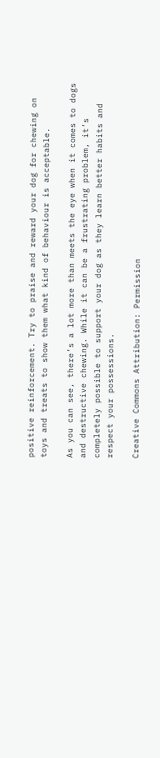positive reinforcement. Try to praise and reward your dog for chewing on toys and treats to show them what kind of behaviour is acceptable.

As you can see, there’s a lot more than meets the eye when it comes to dogs and destructive chewing. While it can be a frustrating problem, it’s completely possible to support your dog as they learn better habits and respect your possessions.

Creative Commons Attribution: Permission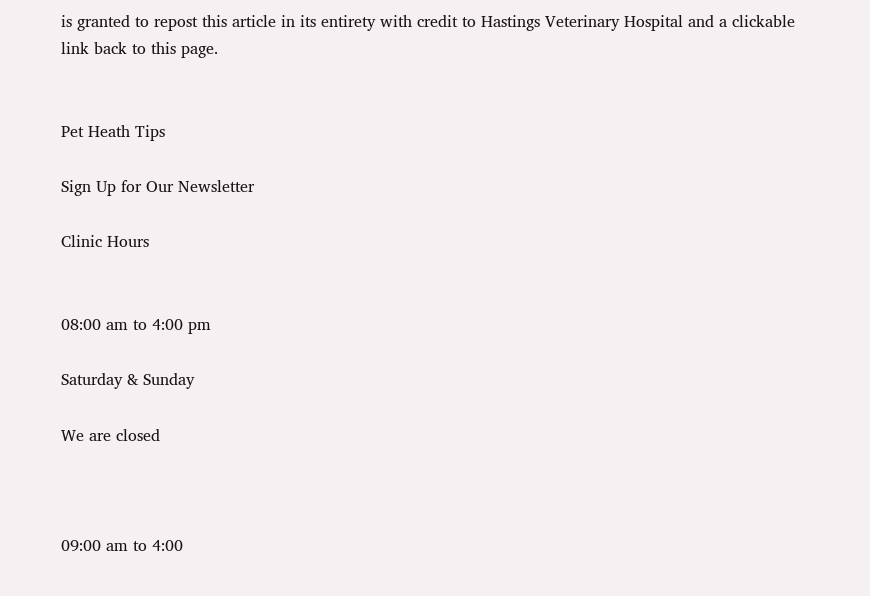is granted to repost this article in its entirety with credit to Hastings Veterinary Hospital and a clickable link back to this page.


Pet Heath Tips

Sign Up for Our Newsletter

Clinic Hours


08:00 am to 4:00 pm

Saturday & Sunday

We are closed



09:00 am to 4:00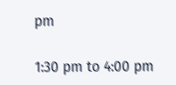pm


1:30 pm to 4:00 pm